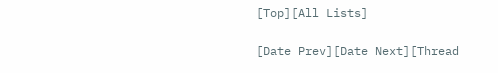[Top][All Lists]

[Date Prev][Date Next][Thread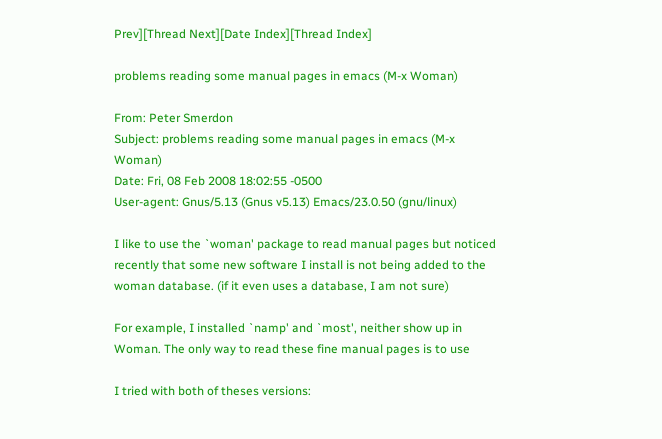Prev][Thread Next][Date Index][Thread Index]

problems reading some manual pages in emacs (M-x Woman)

From: Peter Smerdon
Subject: problems reading some manual pages in emacs (M-x Woman)
Date: Fri, 08 Feb 2008 18:02:55 -0500
User-agent: Gnus/5.13 (Gnus v5.13) Emacs/23.0.50 (gnu/linux)

I like to use the `woman' package to read manual pages but noticed
recently that some new software I install is not being added to the
woman database. (if it even uses a database, I am not sure)

For example, I installed `namp' and `most', neither show up in
Woman. The only way to read these fine manual pages is to use

I tried with both of theses versions: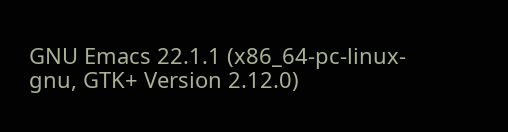GNU Emacs 22.1.1 (x86_64-pc-linux-gnu, GTK+ Version 2.12.0)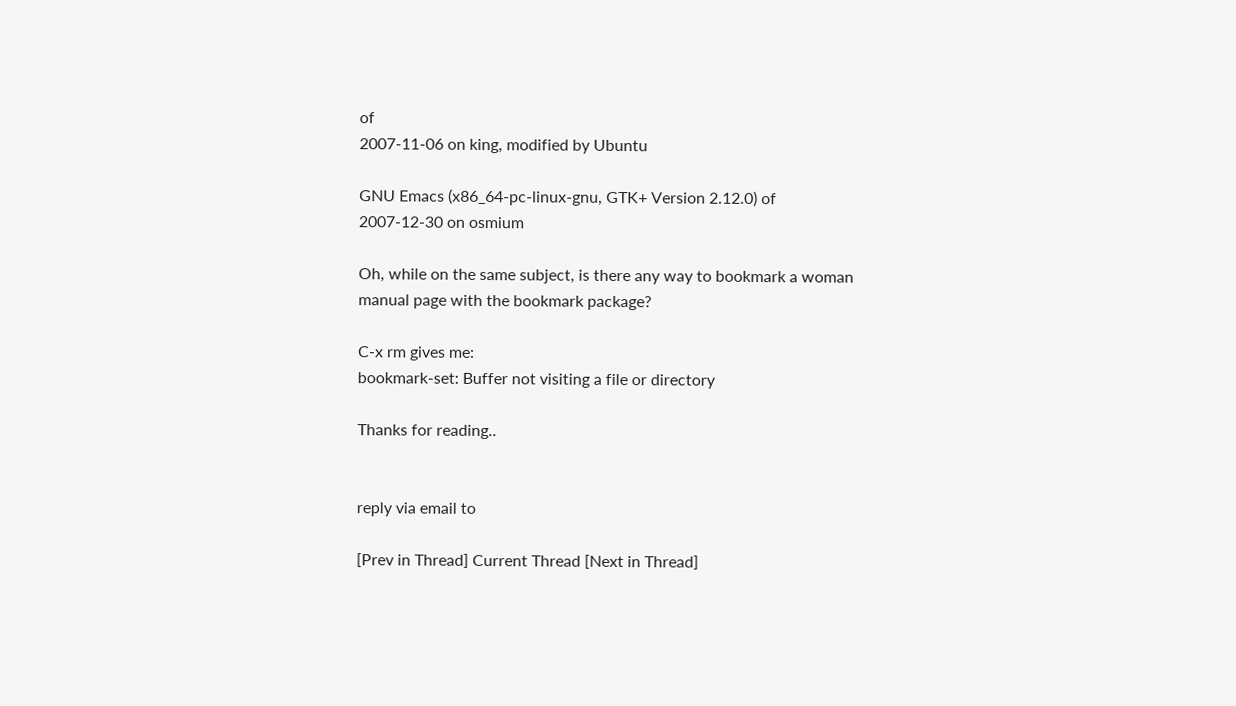of
2007-11-06 on king, modified by Ubuntu

GNU Emacs (x86_64-pc-linux-gnu, GTK+ Version 2.12.0) of
2007-12-30 on osmium

Oh, while on the same subject, is there any way to bookmark a woman
manual page with the bookmark package?

C-x rm gives me:
bookmark-set: Buffer not visiting a file or directory

Thanks for reading..


reply via email to

[Prev in Thread] Current Thread [Next in Thread]